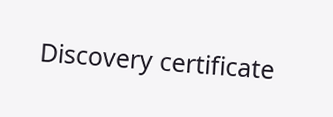Discovery certificate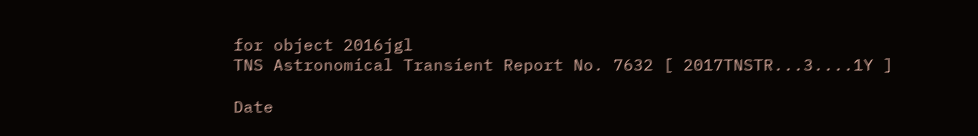for object 2016jgl
TNS Astronomical Transient Report No. 7632 [ 2017TNSTR...3....1Y ]

Date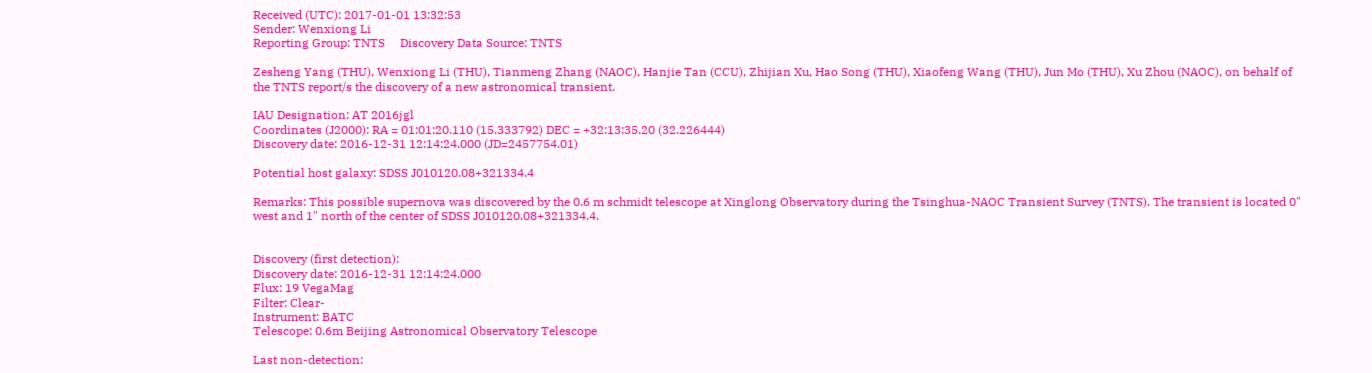Received (UTC): 2017-01-01 13:32:53
Sender: Wenxiong Li
Reporting Group: TNTS     Discovery Data Source: TNTS

Zesheng Yang (THU), Wenxiong Li (THU), Tianmeng Zhang (NAOC), Hanjie Tan (CCU), Zhijian Xu, Hao Song (THU), Xiaofeng Wang (THU), Jun Mo (THU), Xu Zhou (NAOC), on behalf of the TNTS report/s the discovery of a new astronomical transient.

IAU Designation: AT 2016jgl
Coordinates (J2000): RA = 01:01:20.110 (15.333792) DEC = +32:13:35.20 (32.226444)
Discovery date: 2016-12-31 12:14:24.000 (JD=2457754.01)

Potential host galaxy: SDSS J010120.08+321334.4

Remarks: This possible supernova was discovered by the 0.6 m schmidt telescope at Xinglong Observatory during the Tsinghua-NAOC Transient Survey (TNTS). The transient is located 0" west and 1" north of the center of SDSS J010120.08+321334.4.


Discovery (first detection):
Discovery date: 2016-12-31 12:14:24.000
Flux: 19 VegaMag
Filter: Clear-
Instrument: BATC
Telescope: 0.6m Beijing Astronomical Observatory Telescope

Last non-detection: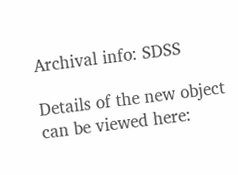Archival info: SDSS

Details of the new object can be viewed here: